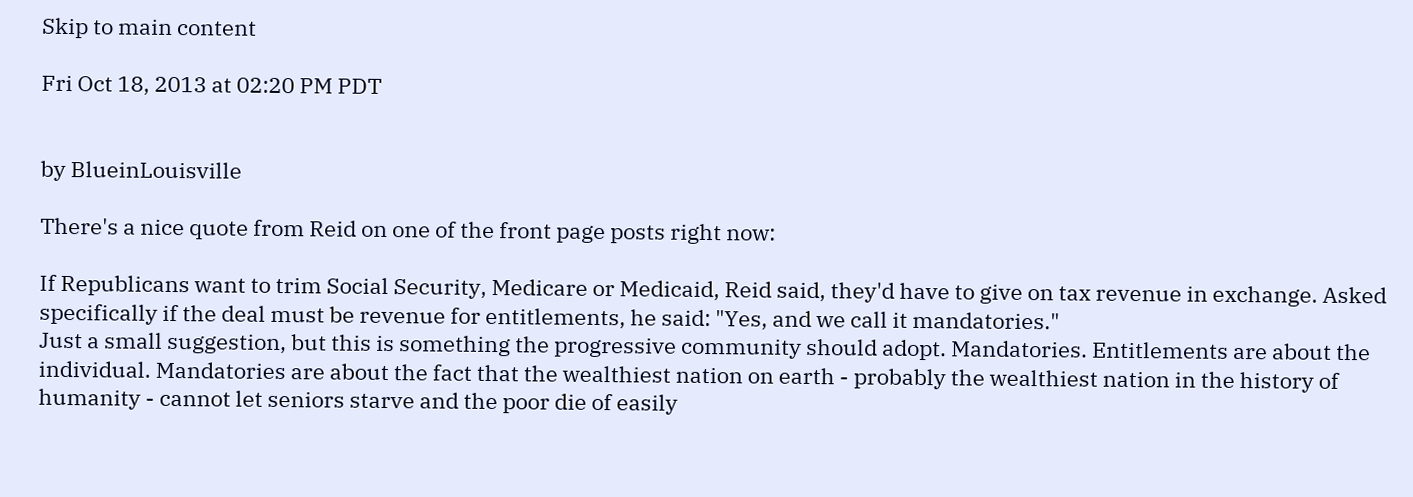Skip to main content

Fri Oct 18, 2013 at 02:20 PM PDT


by BlueinLouisville

There's a nice quote from Reid on one of the front page posts right now:

If Republicans want to trim Social Security, Medicare or Medicaid, Reid said, they'd have to give on tax revenue in exchange. Asked specifically if the deal must be revenue for entitlements, he said: "Yes, and we call it mandatories."
Just a small suggestion, but this is something the progressive community should adopt. Mandatories. Entitlements are about the individual. Mandatories are about the fact that the wealthiest nation on earth - probably the wealthiest nation in the history of humanity - cannot let seniors starve and the poor die of easily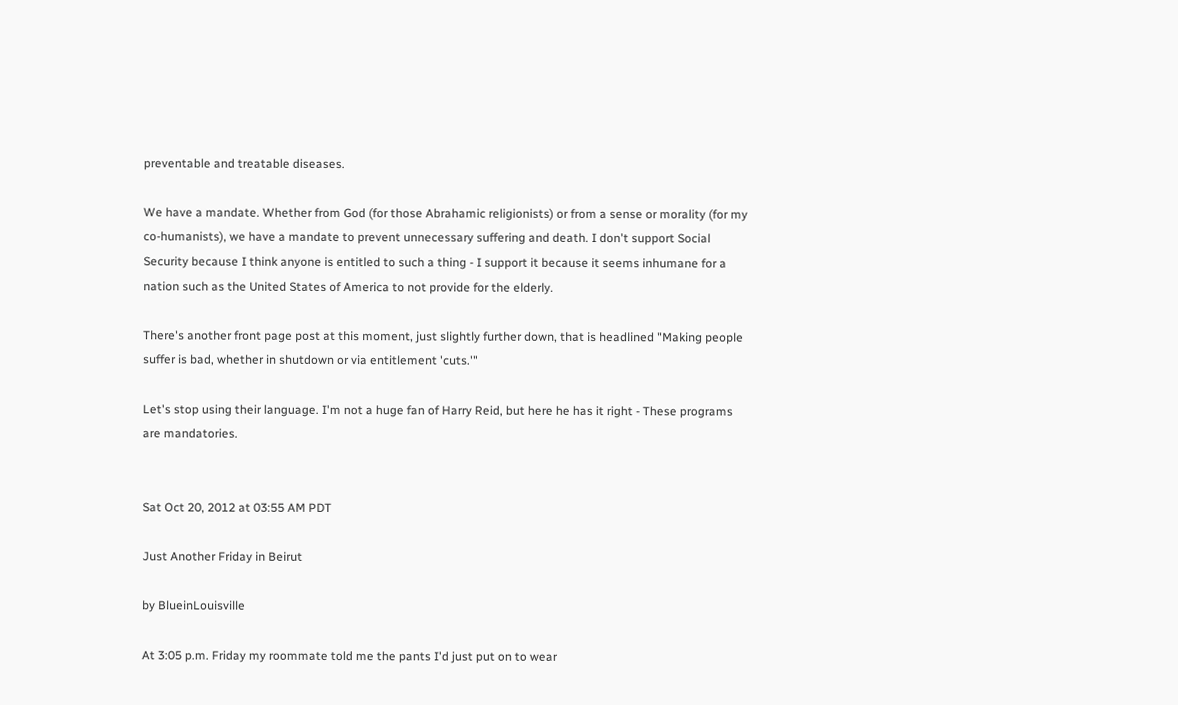preventable and treatable diseases.

We have a mandate. Whether from God (for those Abrahamic religionists) or from a sense or morality (for my co-humanists), we have a mandate to prevent unnecessary suffering and death. I don't support Social Security because I think anyone is entitled to such a thing - I support it because it seems inhumane for a nation such as the United States of America to not provide for the elderly.

There's another front page post at this moment, just slightly further down, that is headlined "Making people suffer is bad, whether in shutdown or via entitlement 'cuts.'"

Let's stop using their language. I'm not a huge fan of Harry Reid, but here he has it right - These programs are mandatories.


Sat Oct 20, 2012 at 03:55 AM PDT

Just Another Friday in Beirut

by BlueinLouisville

At 3:05 p.m. Friday my roommate told me the pants I'd just put on to wear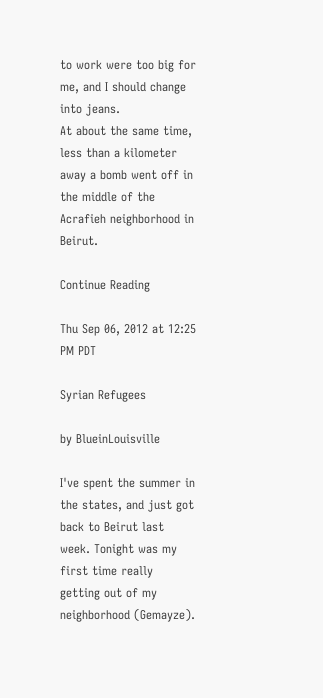to work were too big for me, and I should change into jeans.
At about the same time, less than a kilometer away a bomb went off in the middle of the Acrafieh neighborhood in Beirut.

Continue Reading

Thu Sep 06, 2012 at 12:25 PM PDT

Syrian Refugees

by BlueinLouisville

I've spent the summer in the states, and just got back to Beirut last week. Tonight was my first time really getting out of my neighborhood (Gemayze).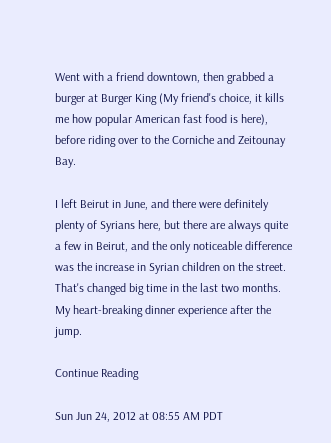Went with a friend downtown, then grabbed a burger at Burger King (My friend's choice, it kills me how popular American fast food is here), before riding over to the Corniche and Zeitounay Bay.

I left Beirut in June, and there were definitely plenty of Syrians here, but there are always quite a few in Beirut, and the only noticeable difference was the increase in Syrian children on the street. That's changed big time in the last two months. My heart-breaking dinner experience after the jump.

Continue Reading

Sun Jun 24, 2012 at 08:55 AM PDT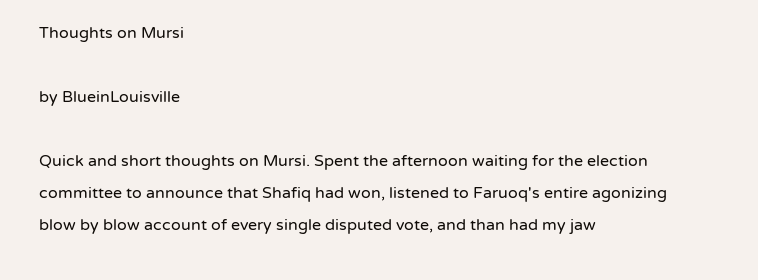Thoughts on Mursi

by BlueinLouisville

Quick and short thoughts on Mursi. Spent the afternoon waiting for the election committee to announce that Shafiq had won, listened to Faruoq's entire agonizing blow by blow account of every single disputed vote, and than had my jaw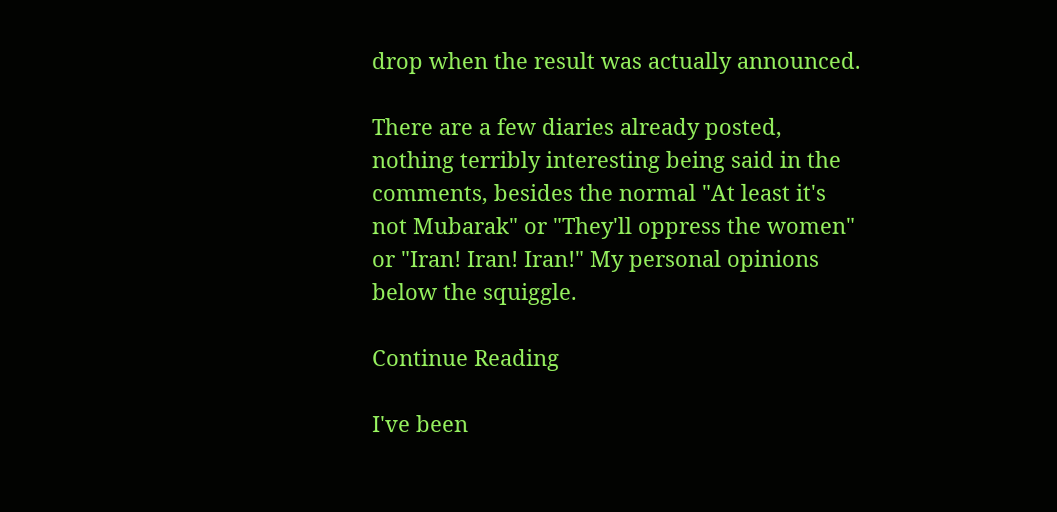drop when the result was actually announced.

There are a few diaries already posted, nothing terribly interesting being said in the comments, besides the normal "At least it's not Mubarak" or "They'll oppress the women" or "Iran! Iran! Iran!" My personal opinions below the squiggle.

Continue Reading

I've been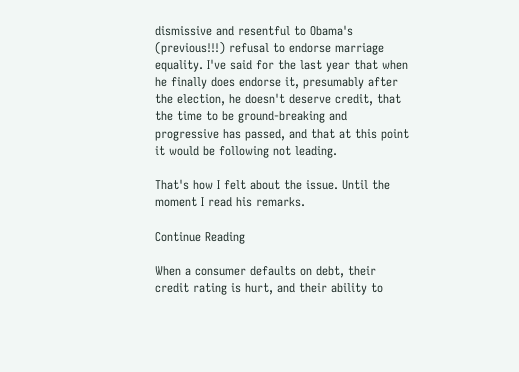dismissive and resentful to Obama's (previous!!!) refusal to endorse marriage equality. I've said for the last year that when he finally does endorse it, presumably after the election, he doesn't deserve credit, that the time to be ground-breaking and progressive has passed, and that at this point it would be following not leading.

That's how I felt about the issue. Until the moment I read his remarks.

Continue Reading

When a consumer defaults on debt, their credit rating is hurt, and their ability to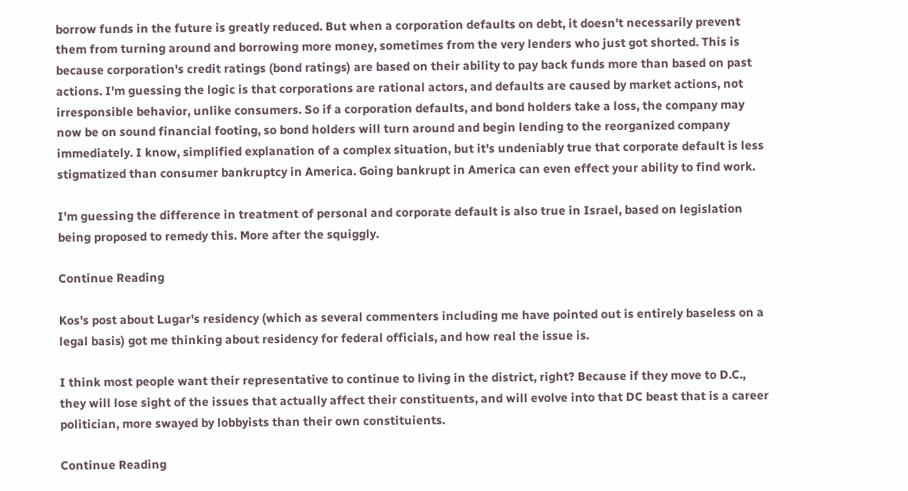borrow funds in the future is greatly reduced. But when a corporation defaults on debt, it doesn't necessarily prevent them from turning around and borrowing more money, sometimes from the very lenders who just got shorted. This is because corporation's credit ratings (bond ratings) are based on their ability to pay back funds more than based on past actions. I'm guessing the logic is that corporations are rational actors, and defaults are caused by market actions, not irresponsible behavior, unlike consumers. So if a corporation defaults, and bond holders take a loss, the company may now be on sound financial footing, so bond holders will turn around and begin lending to the reorganized company immediately. I know, simplified explanation of a complex situation, but it's undeniably true that corporate default is less stigmatized than consumer bankruptcy in America. Going bankrupt in America can even effect your ability to find work.

I'm guessing the difference in treatment of personal and corporate default is also true in Israel, based on legislation being proposed to remedy this. More after the squiggly.

Continue Reading

Kos's post about Lugar's residency (which as several commenters including me have pointed out is entirely baseless on a legal basis) got me thinking about residency for federal officials, and how real the issue is.

I think most people want their representative to continue to living in the district, right? Because if they move to D.C., they will lose sight of the issues that actually affect their constituents, and will evolve into that DC beast that is a career politician, more swayed by lobbyists than their own constituients.

Continue Reading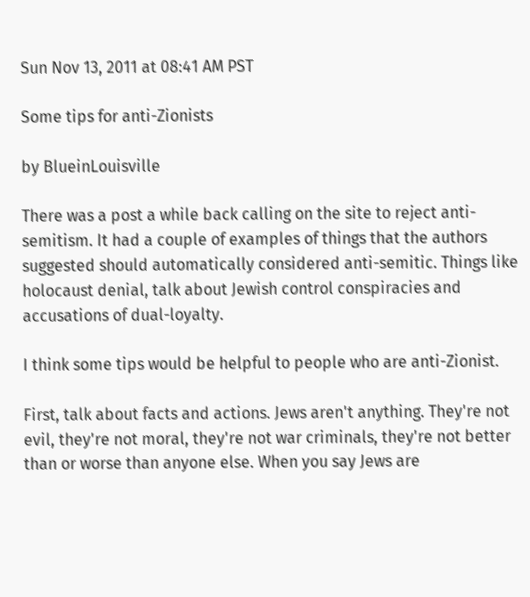Sun Nov 13, 2011 at 08:41 AM PST

Some tips for anti-Zionists

by BlueinLouisville

There was a post a while back calling on the site to reject anti-semitism. It had a couple of examples of things that the authors suggested should automatically considered anti-semitic. Things like holocaust denial, talk about Jewish control conspiracies and accusations of dual-loyalty.

I think some tips would be helpful to people who are anti-Zionist.

First, talk about facts and actions. Jews aren't anything. They're not evil, they're not moral, they're not war criminals, they're not better than or worse than anyone else. When you say Jews are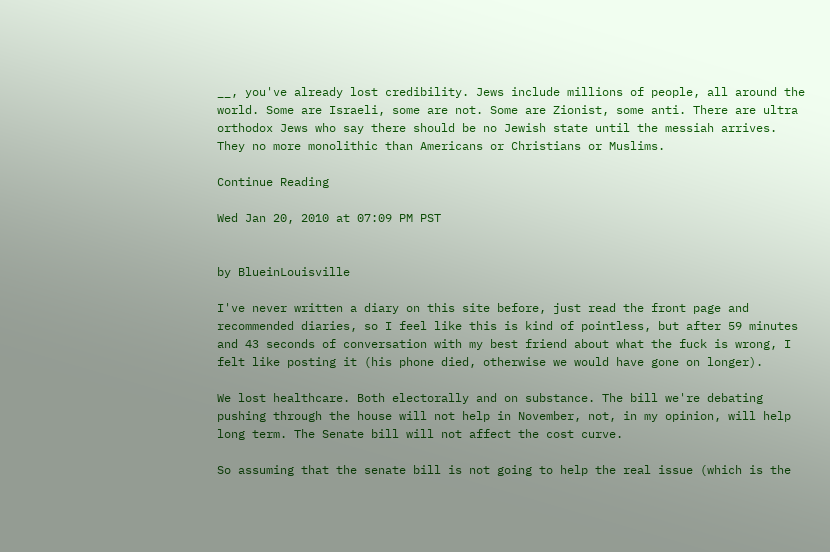__, you've already lost credibility. Jews include millions of people, all around the world. Some are Israeli, some are not. Some are Zionist, some anti. There are ultra orthodox Jews who say there should be no Jewish state until the messiah arrives. They no more monolithic than Americans or Christians or Muslims.

Continue Reading

Wed Jan 20, 2010 at 07:09 PM PST


by BlueinLouisville

I've never written a diary on this site before, just read the front page and recommended diaries, so I feel like this is kind of pointless, but after 59 minutes and 43 seconds of conversation with my best friend about what the fuck is wrong, I felt like posting it (his phone died, otherwise we would have gone on longer).

We lost healthcare. Both electorally and on substance. The bill we're debating pushing through the house will not help in November, not, in my opinion, will help long term. The Senate bill will not affect the cost curve.

So assuming that the senate bill is not going to help the real issue (which is the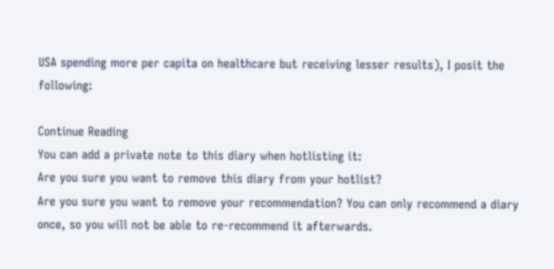USA spending more per capita on healthcare but receiving lesser results), I posit the following:

Continue Reading
You can add a private note to this diary when hotlisting it:
Are you sure you want to remove this diary from your hotlist?
Are you sure you want to remove your recommendation? You can only recommend a diary once, so you will not be able to re-recommend it afterwards.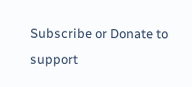Subscribe or Donate to support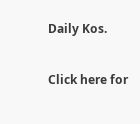Daily Kos.

Click here for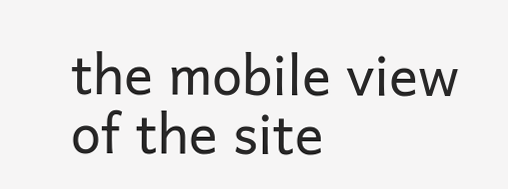the mobile view of the site